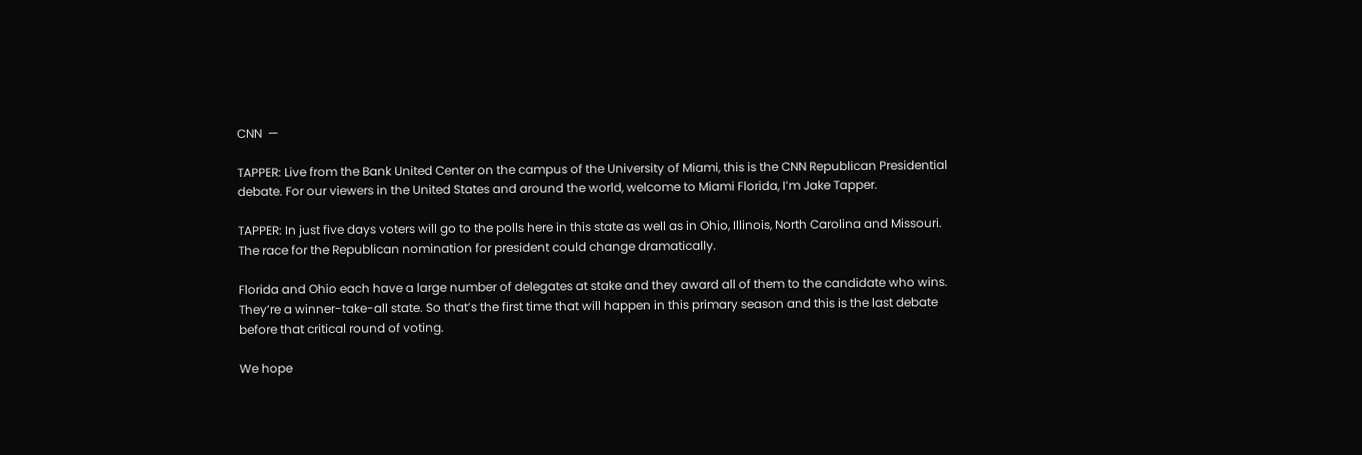CNN  —

TAPPER: Live from the Bank United Center on the campus of the University of Miami, this is the CNN Republican Presidential debate. For our viewers in the United States and around the world, welcome to Miami Florida, I’m Jake Tapper.

TAPPER: In just five days voters will go to the polls here in this state as well as in Ohio, Illinois, North Carolina and Missouri. The race for the Republican nomination for president could change dramatically.

Florida and Ohio each have a large number of delegates at stake and they award all of them to the candidate who wins. They’re a winner-take-all state. So that’s the first time that will happen in this primary season and this is the last debate before that critical round of voting.

We hope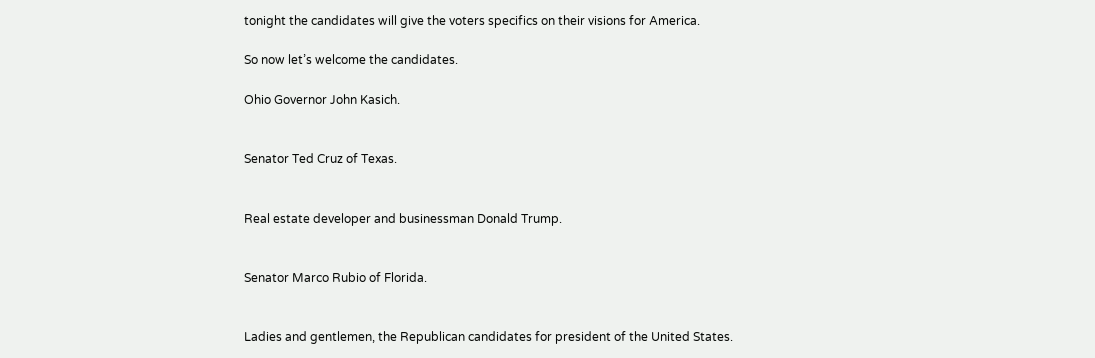tonight the candidates will give the voters specifics on their visions for America.

So now let’s welcome the candidates.

Ohio Governor John Kasich.


Senator Ted Cruz of Texas.


Real estate developer and businessman Donald Trump.


Senator Marco Rubio of Florida.


Ladies and gentlemen, the Republican candidates for president of the United States.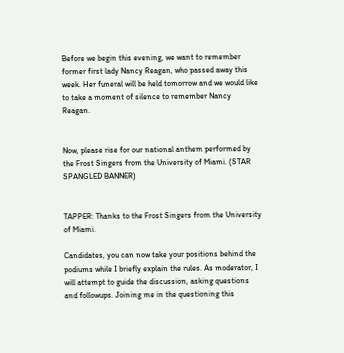Before we begin this evening, we want to remember former first lady Nancy Reagan, who passed away this week. Her funeral will be held tomorrow and we would like to take a moment of silence to remember Nancy Reagan.


Now, please rise for our national anthem performed by the Frost Singers from the University of Miami. (STAR SPANGLED BANNER)


TAPPER: Thanks to the Frost Singers from the University of Miami.

Candidates, you can now take your positions behind the podiums while I briefly explain the rules. As moderator, I will attempt to guide the discussion, asking questions and followups. Joining me in the questioning this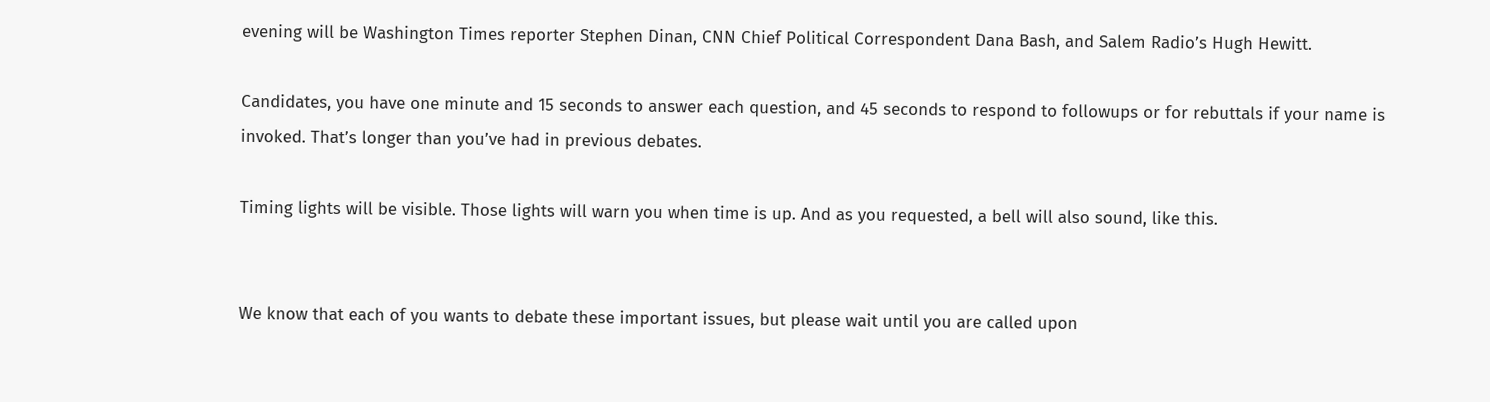evening will be Washington Times reporter Stephen Dinan, CNN Chief Political Correspondent Dana Bash, and Salem Radio’s Hugh Hewitt.

Candidates, you have one minute and 15 seconds to answer each question, and 45 seconds to respond to followups or for rebuttals if your name is invoked. That’s longer than you’ve had in previous debates.

Timing lights will be visible. Those lights will warn you when time is up. And as you requested, a bell will also sound, like this.


We know that each of you wants to debate these important issues, but please wait until you are called upon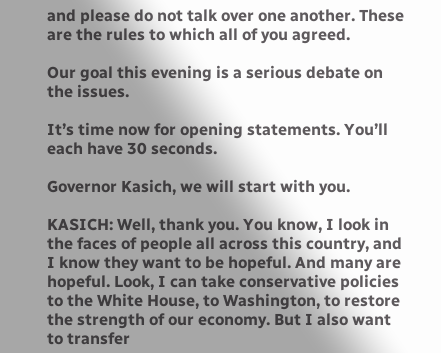and please do not talk over one another. These are the rules to which all of you agreed.

Our goal this evening is a serious debate on the issues.

It’s time now for opening statements. You’ll each have 30 seconds.

Governor Kasich, we will start with you.

KASICH: Well, thank you. You know, I look in the faces of people all across this country, and I know they want to be hopeful. And many are hopeful. Look, I can take conservative policies to the White House, to Washington, to restore the strength of our economy. But I also want to transfer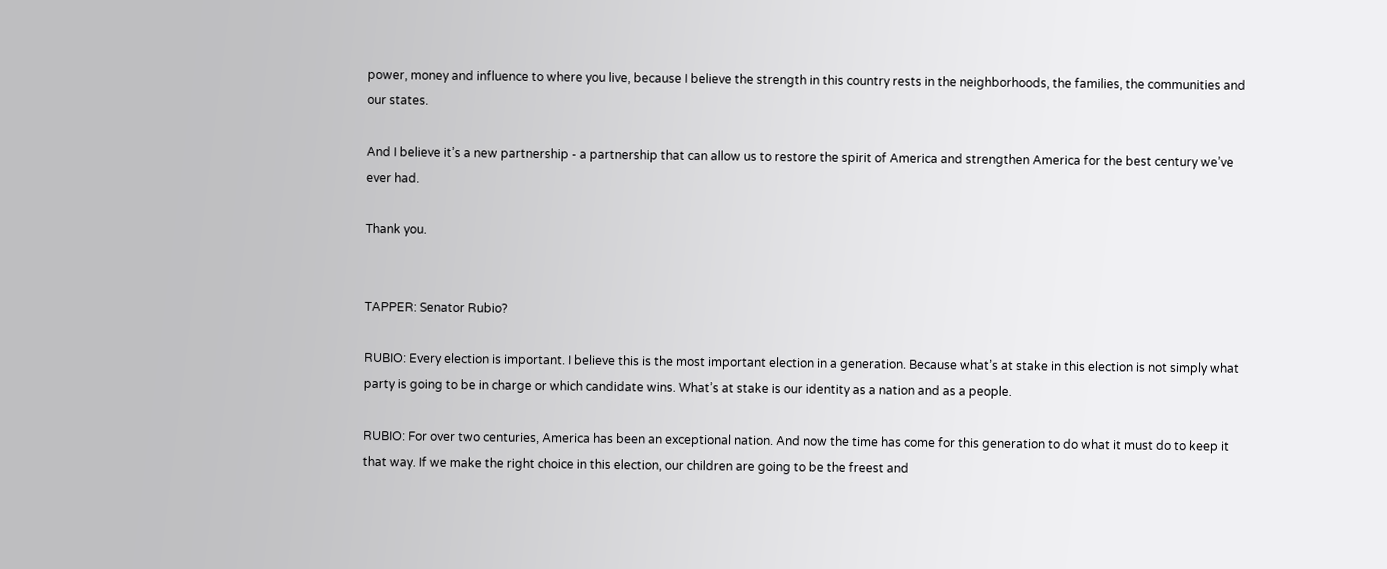power, money and influence to where you live, because I believe the strength in this country rests in the neighborhoods, the families, the communities and our states.

And I believe it’s a new partnership - a partnership that can allow us to restore the spirit of America and strengthen America for the best century we’ve ever had.

Thank you.


TAPPER: Senator Rubio?

RUBIO: Every election is important. I believe this is the most important election in a generation. Because what’s at stake in this election is not simply what party is going to be in charge or which candidate wins. What’s at stake is our identity as a nation and as a people.

RUBIO: For over two centuries, America has been an exceptional nation. And now the time has come for this generation to do what it must do to keep it that way. If we make the right choice in this election, our children are going to be the freest and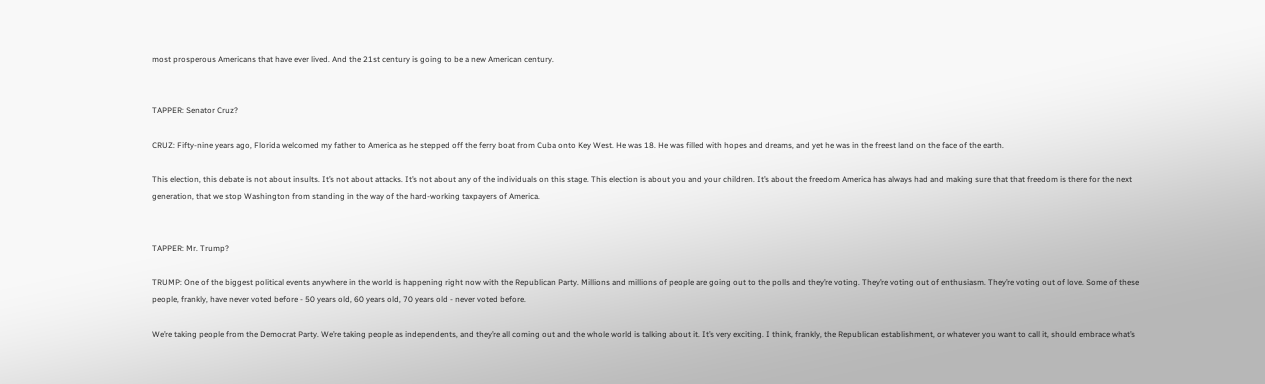most prosperous Americans that have ever lived. And the 21st century is going to be a new American century.


TAPPER: Senator Cruz?

CRUZ: Fifty-nine years ago, Florida welcomed my father to America as he stepped off the ferry boat from Cuba onto Key West. He was 18. He was filled with hopes and dreams, and yet he was in the freest land on the face of the earth.

This election, this debate is not about insults. It’s not about attacks. It’s not about any of the individuals on this stage. This election is about you and your children. It’s about the freedom America has always had and making sure that that freedom is there for the next generation, that we stop Washington from standing in the way of the hard-working taxpayers of America.


TAPPER: Mr. Trump?

TRUMP: One of the biggest political events anywhere in the world is happening right now with the Republican Party. Millions and millions of people are going out to the polls and they’re voting. They’re voting out of enthusiasm. They’re voting out of love. Some of these people, frankly, have never voted before - 50 years old, 60 years old, 70 years old - never voted before.

We’re taking people from the Democrat Party. We’re taking people as independents, and they’re all coming out and the whole world is talking about it. It’s very exciting. I think, frankly, the Republican establishment, or whatever you want to call it, should embrace what’s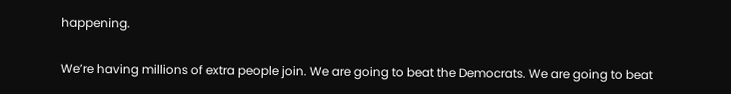happening.

We’re having millions of extra people join. We are going to beat the Democrats. We are going to beat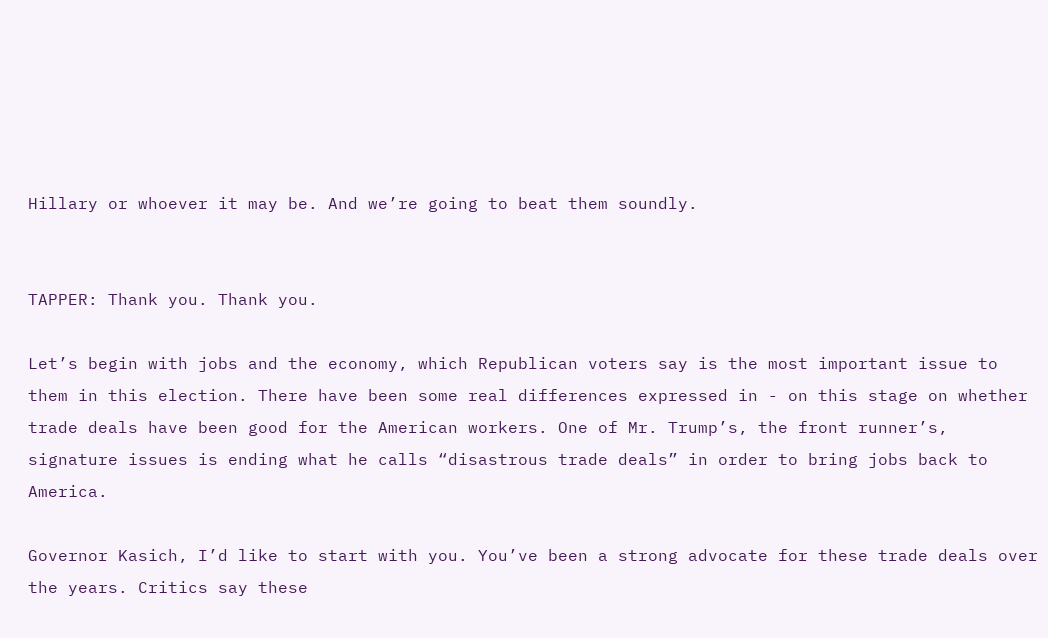Hillary or whoever it may be. And we’re going to beat them soundly.


TAPPER: Thank you. Thank you.

Let’s begin with jobs and the economy, which Republican voters say is the most important issue to them in this election. There have been some real differences expressed in - on this stage on whether trade deals have been good for the American workers. One of Mr. Trump’s, the front runner’s, signature issues is ending what he calls “disastrous trade deals” in order to bring jobs back to America.

Governor Kasich, I’d like to start with you. You’ve been a strong advocate for these trade deals over the years. Critics say these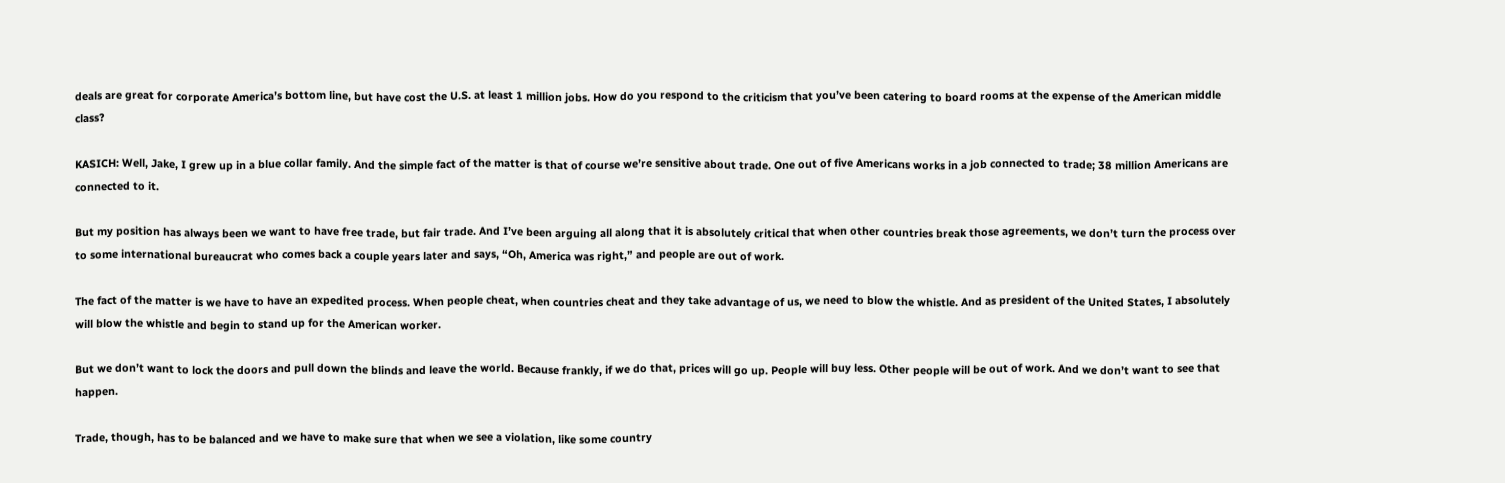deals are great for corporate America’s bottom line, but have cost the U.S. at least 1 million jobs. How do you respond to the criticism that you’ve been catering to board rooms at the expense of the American middle class?

KASICH: Well, Jake, I grew up in a blue collar family. And the simple fact of the matter is that of course we’re sensitive about trade. One out of five Americans works in a job connected to trade; 38 million Americans are connected to it.

But my position has always been we want to have free trade, but fair trade. And I’ve been arguing all along that it is absolutely critical that when other countries break those agreements, we don’t turn the process over to some international bureaucrat who comes back a couple years later and says, “Oh, America was right,” and people are out of work.

The fact of the matter is we have to have an expedited process. When people cheat, when countries cheat and they take advantage of us, we need to blow the whistle. And as president of the United States, I absolutely will blow the whistle and begin to stand up for the American worker.

But we don’t want to lock the doors and pull down the blinds and leave the world. Because frankly, if we do that, prices will go up. People will buy less. Other people will be out of work. And we don’t want to see that happen.

Trade, though, has to be balanced and we have to make sure that when we see a violation, like some country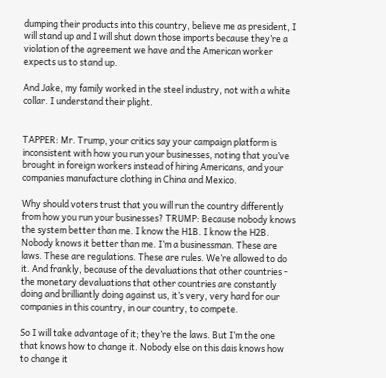dumping their products into this country, believe me as president, I will stand up and I will shut down those imports because they’re a violation of the agreement we have and the American worker expects us to stand up.

And Jake, my family worked in the steel industry, not with a white collar. I understand their plight.


TAPPER: Mr. Trump, your critics say your campaign platform is inconsistent with how you run your businesses, noting that you’ve brought in foreign workers instead of hiring Americans, and your companies manufacture clothing in China and Mexico.

Why should voters trust that you will run the country differently from how you run your businesses? TRUMP: Because nobody knows the system better than me. I know the H1B. I know the H2B. Nobody knows it better than me. I’m a businessman. These are laws. These are regulations. These are rules. We’re allowed to do it. And frankly, because of the devaluations that other countries - the monetary devaluations that other countries are constantly doing and brilliantly doing against us, it’s very, very hard for our companies in this country, in our country, to compete.

So I will take advantage of it; they’re the laws. But I’m the one that knows how to change it. Nobody else on this dais knows how to change it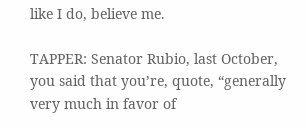like I do, believe me.

TAPPER: Senator Rubio, last October, you said that you’re, quote, “generally very much in favor of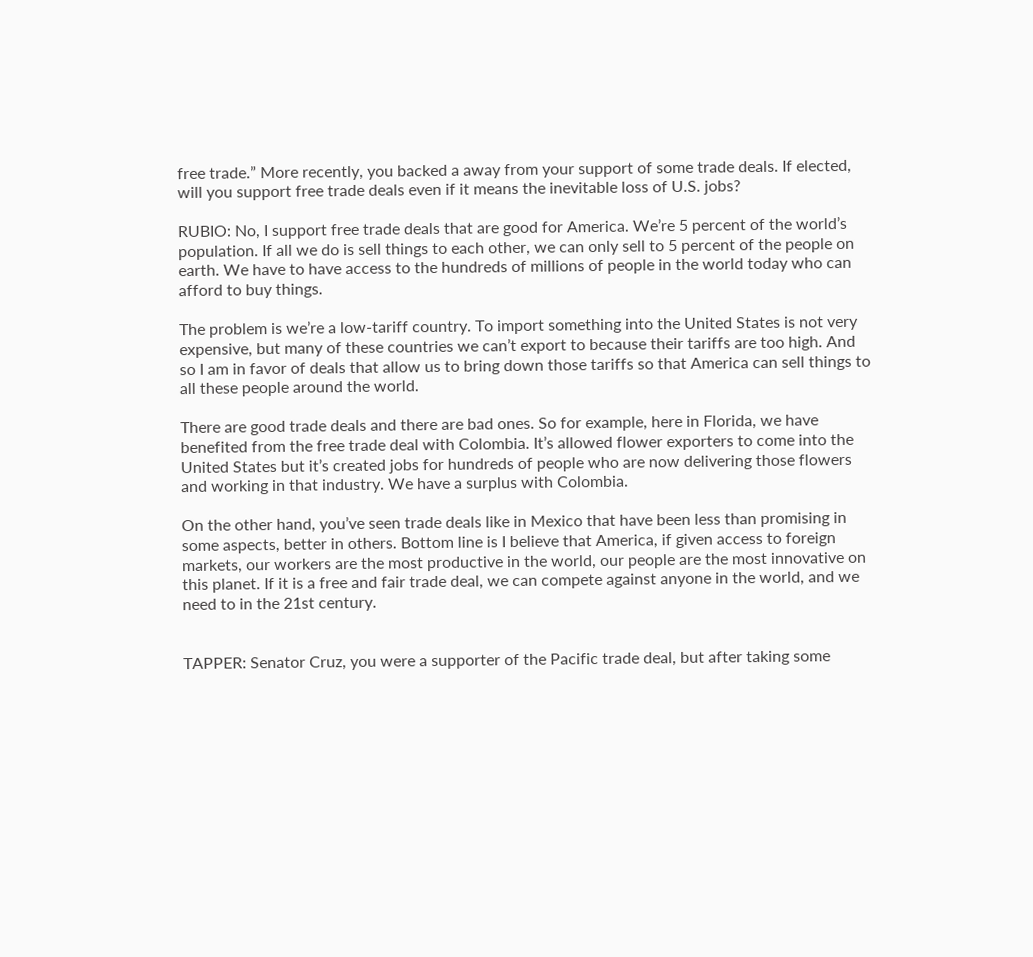free trade.” More recently, you backed a away from your support of some trade deals. If elected, will you support free trade deals even if it means the inevitable loss of U.S. jobs?

RUBIO: No, I support free trade deals that are good for America. We’re 5 percent of the world’s population. If all we do is sell things to each other, we can only sell to 5 percent of the people on earth. We have to have access to the hundreds of millions of people in the world today who can afford to buy things.

The problem is we’re a low-tariff country. To import something into the United States is not very expensive, but many of these countries we can’t export to because their tariffs are too high. And so I am in favor of deals that allow us to bring down those tariffs so that America can sell things to all these people around the world.

There are good trade deals and there are bad ones. So for example, here in Florida, we have benefited from the free trade deal with Colombia. It’s allowed flower exporters to come into the United States but it’s created jobs for hundreds of people who are now delivering those flowers and working in that industry. We have a surplus with Colombia.

On the other hand, you’ve seen trade deals like in Mexico that have been less than promising in some aspects, better in others. Bottom line is I believe that America, if given access to foreign markets, our workers are the most productive in the world, our people are the most innovative on this planet. If it is a free and fair trade deal, we can compete against anyone in the world, and we need to in the 21st century.


TAPPER: Senator Cruz, you were a supporter of the Pacific trade deal, but after taking some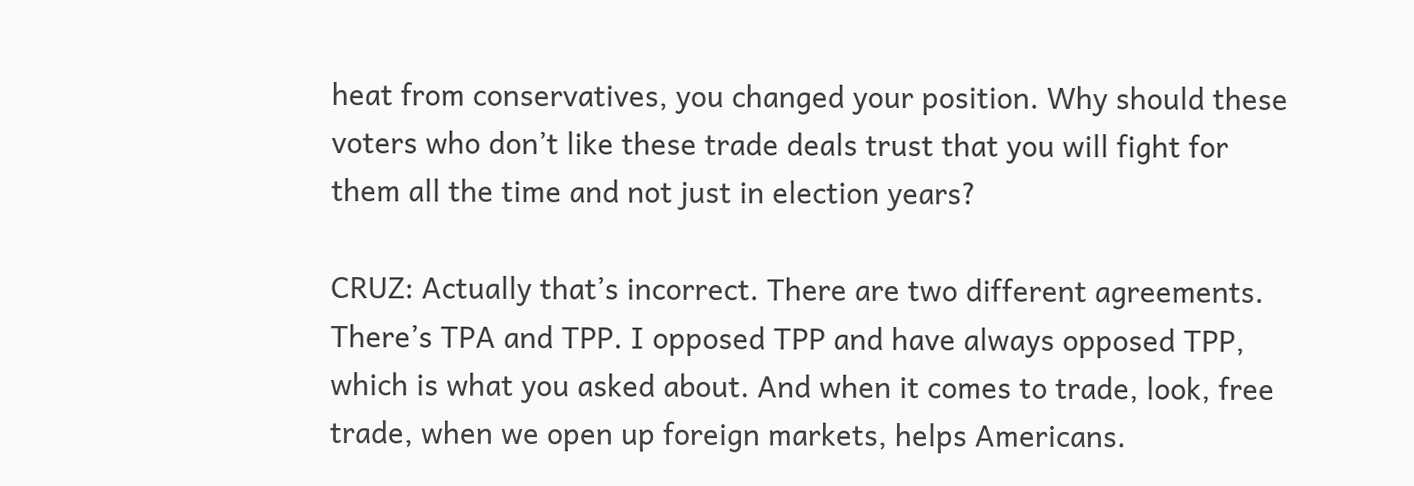heat from conservatives, you changed your position. Why should these voters who don’t like these trade deals trust that you will fight for them all the time and not just in election years?

CRUZ: Actually that’s incorrect. There are two different agreements. There’s TPA and TPP. I opposed TPP and have always opposed TPP, which is what you asked about. And when it comes to trade, look, free trade, when we open up foreign markets, helps Americans.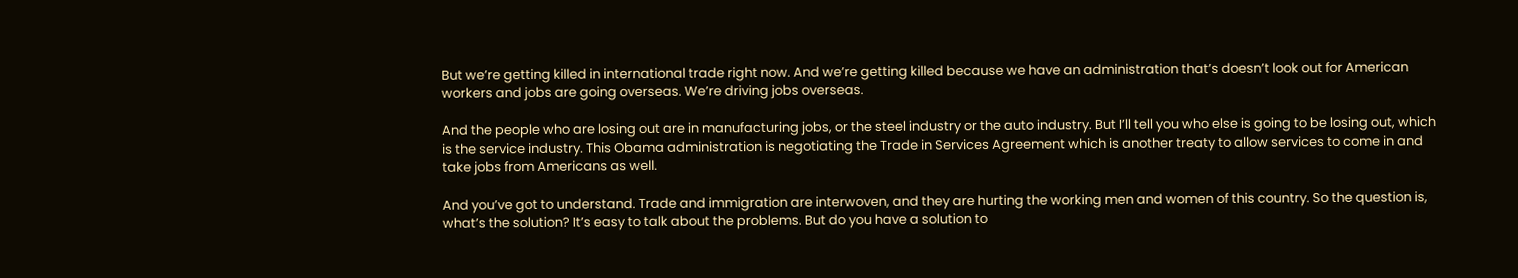But we’re getting killed in international trade right now. And we’re getting killed because we have an administration that’s doesn’t look out for American workers and jobs are going overseas. We’re driving jobs overseas.

And the people who are losing out are in manufacturing jobs, or the steel industry or the auto industry. But I’ll tell you who else is going to be losing out, which is the service industry. This Obama administration is negotiating the Trade in Services Agreement which is another treaty to allow services to come in and take jobs from Americans as well.

And you’ve got to understand. Trade and immigration are interwoven, and they are hurting the working men and women of this country. So the question is, what’s the solution? It’s easy to talk about the problems. But do you have a solution to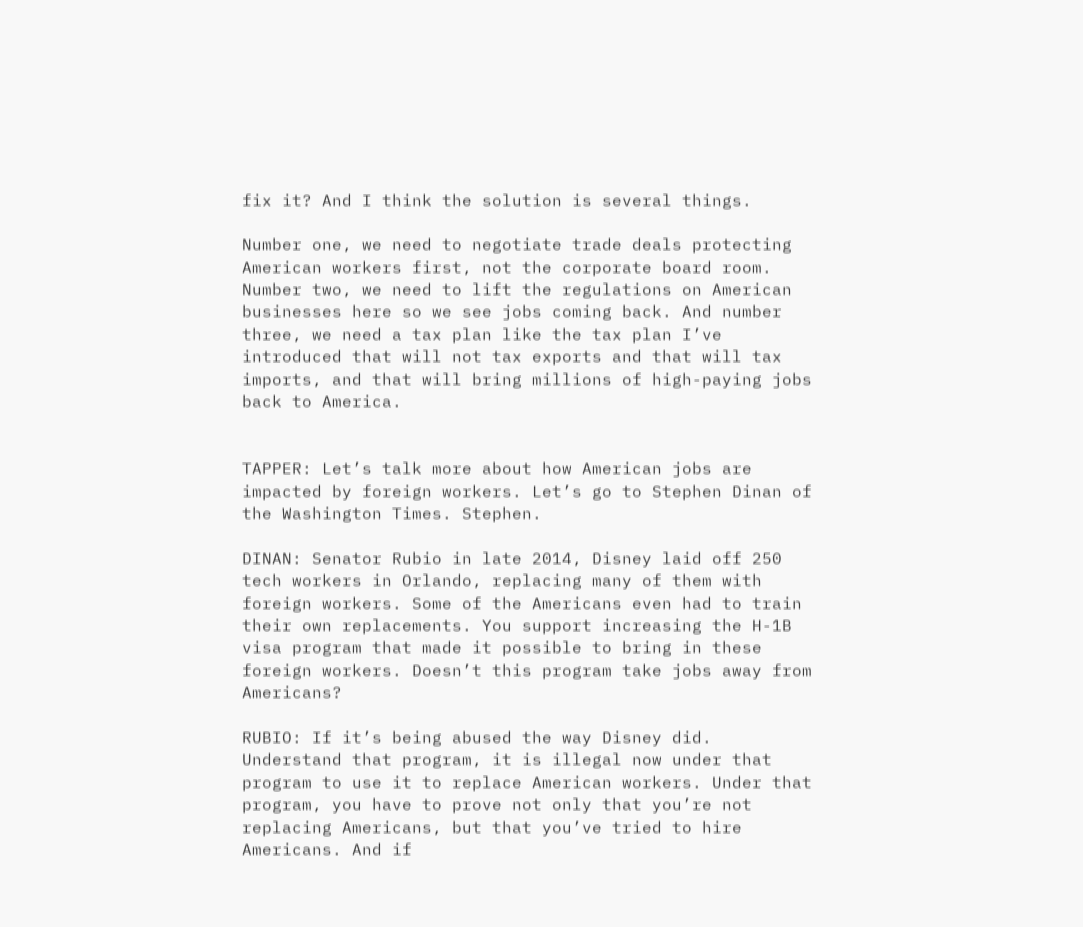fix it? And I think the solution is several things.

Number one, we need to negotiate trade deals protecting American workers first, not the corporate board room. Number two, we need to lift the regulations on American businesses here so we see jobs coming back. And number three, we need a tax plan like the tax plan I’ve introduced that will not tax exports and that will tax imports, and that will bring millions of high-paying jobs back to America.


TAPPER: Let’s talk more about how American jobs are impacted by foreign workers. Let’s go to Stephen Dinan of the Washington Times. Stephen.

DINAN: Senator Rubio in late 2014, Disney laid off 250 tech workers in Orlando, replacing many of them with foreign workers. Some of the Americans even had to train their own replacements. You support increasing the H-1B visa program that made it possible to bring in these foreign workers. Doesn’t this program take jobs away from Americans?

RUBIO: If it’s being abused the way Disney did. Understand that program, it is illegal now under that program to use it to replace American workers. Under that program, you have to prove not only that you’re not replacing Americans, but that you’ve tried to hire Americans. And if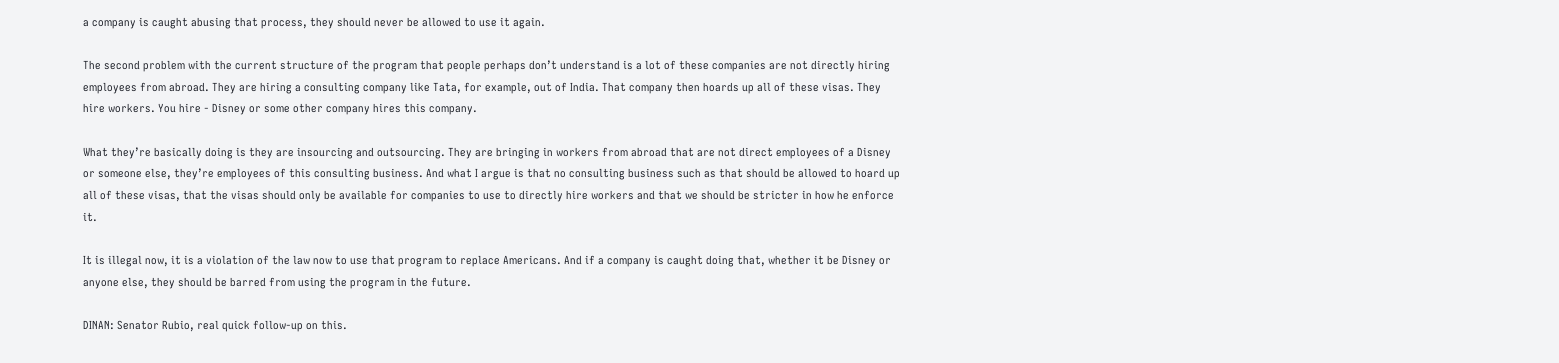a company is caught abusing that process, they should never be allowed to use it again.

The second problem with the current structure of the program that people perhaps don’t understand is a lot of these companies are not directly hiring employees from abroad. They are hiring a consulting company like Tata, for example, out of India. That company then hoards up all of these visas. They hire workers. You hire - Disney or some other company hires this company.

What they’re basically doing is they are insourcing and outsourcing. They are bringing in workers from abroad that are not direct employees of a Disney or someone else, they’re employees of this consulting business. And what I argue is that no consulting business such as that should be allowed to hoard up all of these visas, that the visas should only be available for companies to use to directly hire workers and that we should be stricter in how he enforce it.

It is illegal now, it is a violation of the law now to use that program to replace Americans. And if a company is caught doing that, whether it be Disney or anyone else, they should be barred from using the program in the future.

DINAN: Senator Rubio, real quick follow-up on this.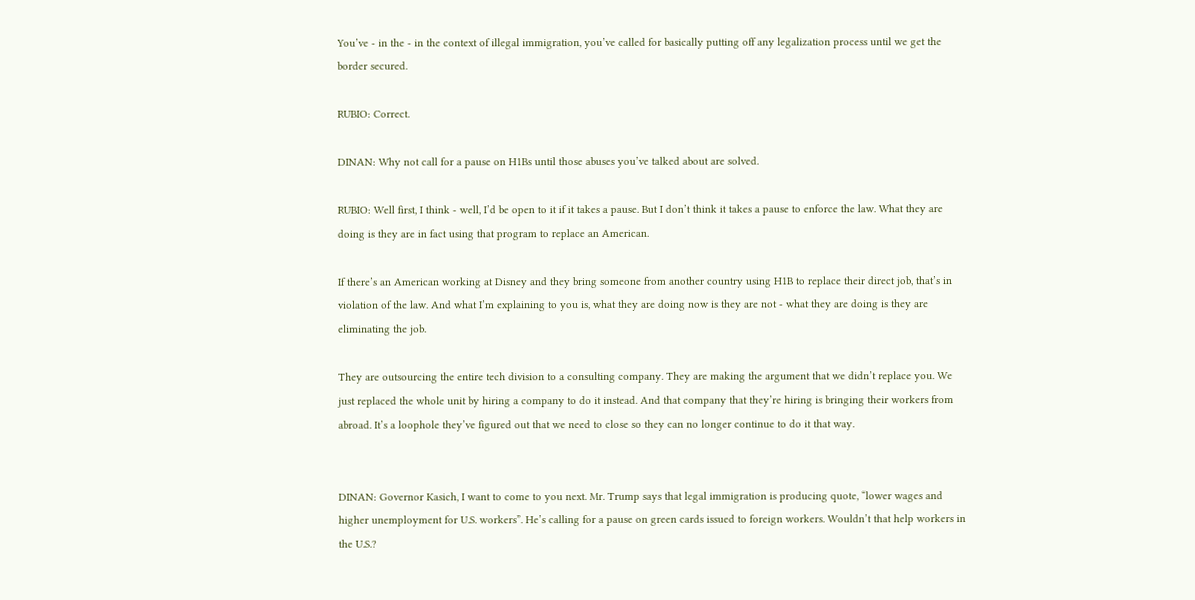You’ve - in the - in the context of illegal immigration, you’ve called for basically putting off any legalization process until we get the border secured.

RUBIO: Correct.

DINAN: Why not call for a pause on H1Bs until those abuses you’ve talked about are solved.

RUBIO: Well first, I think - well, I’d be open to it if it takes a pause. But I don’t think it takes a pause to enforce the law. What they are doing is they are in fact using that program to replace an American.

If there’s an American working at Disney and they bring someone from another country using H1B to replace their direct job, that’s in violation of the law. And what I’m explaining to you is, what they are doing now is they are not - what they are doing is they are eliminating the job.

They are outsourcing the entire tech division to a consulting company. They are making the argument that we didn’t replace you. We just replaced the whole unit by hiring a company to do it instead. And that company that they’re hiring is bringing their workers from abroad. It’s a loophole they’ve figured out that we need to close so they can no longer continue to do it that way.


DINAN: Governor Kasich, I want to come to you next. Mr. Trump says that legal immigration is producing quote, “lower wages and higher unemployment for U.S. workers”. He’s calling for a pause on green cards issued to foreign workers. Wouldn’t that help workers in the U.S.?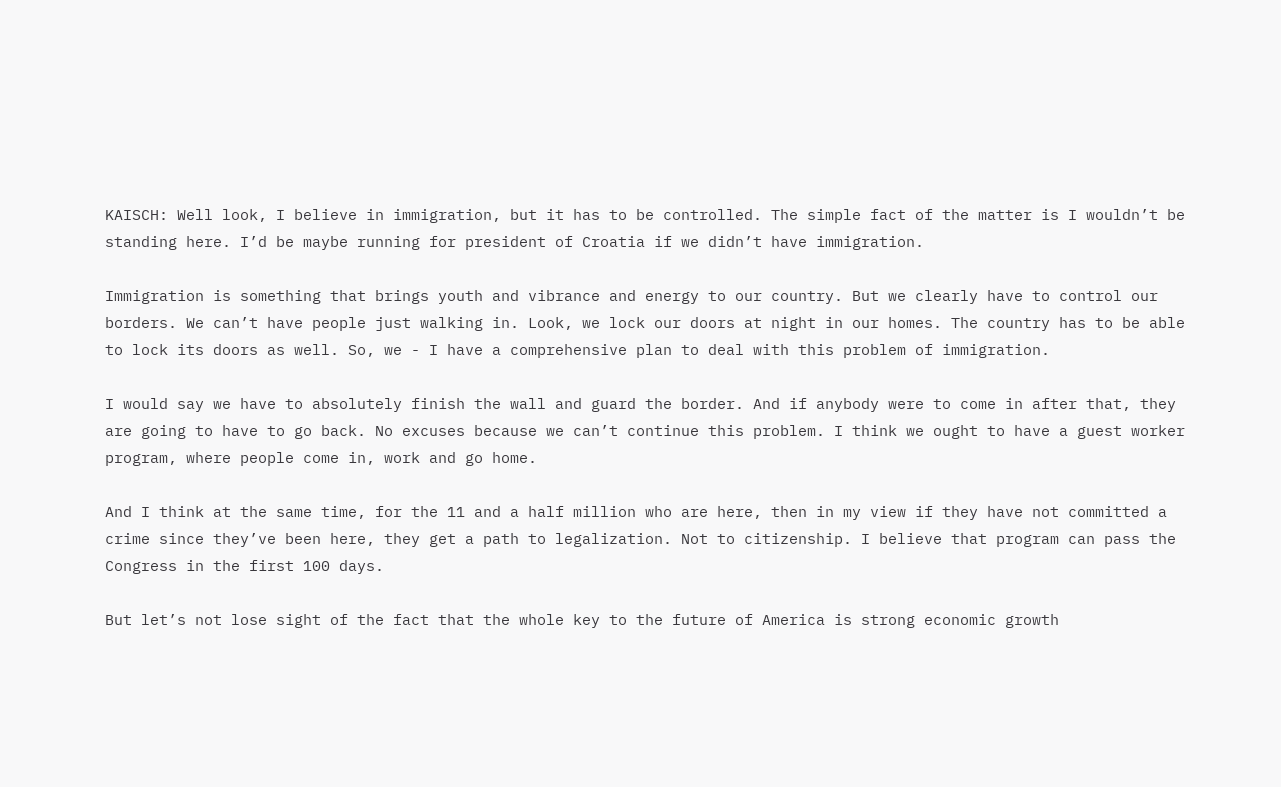KAISCH: Well look, I believe in immigration, but it has to be controlled. The simple fact of the matter is I wouldn’t be standing here. I’d be maybe running for president of Croatia if we didn’t have immigration.

Immigration is something that brings youth and vibrance and energy to our country. But we clearly have to control our borders. We can’t have people just walking in. Look, we lock our doors at night in our homes. The country has to be able to lock its doors as well. So, we - I have a comprehensive plan to deal with this problem of immigration.

I would say we have to absolutely finish the wall and guard the border. And if anybody were to come in after that, they are going to have to go back. No excuses because we can’t continue this problem. I think we ought to have a guest worker program, where people come in, work and go home.

And I think at the same time, for the 11 and a half million who are here, then in my view if they have not committed a crime since they’ve been here, they get a path to legalization. Not to citizenship. I believe that program can pass the Congress in the first 100 days.

But let’s not lose sight of the fact that the whole key to the future of America is strong economic growth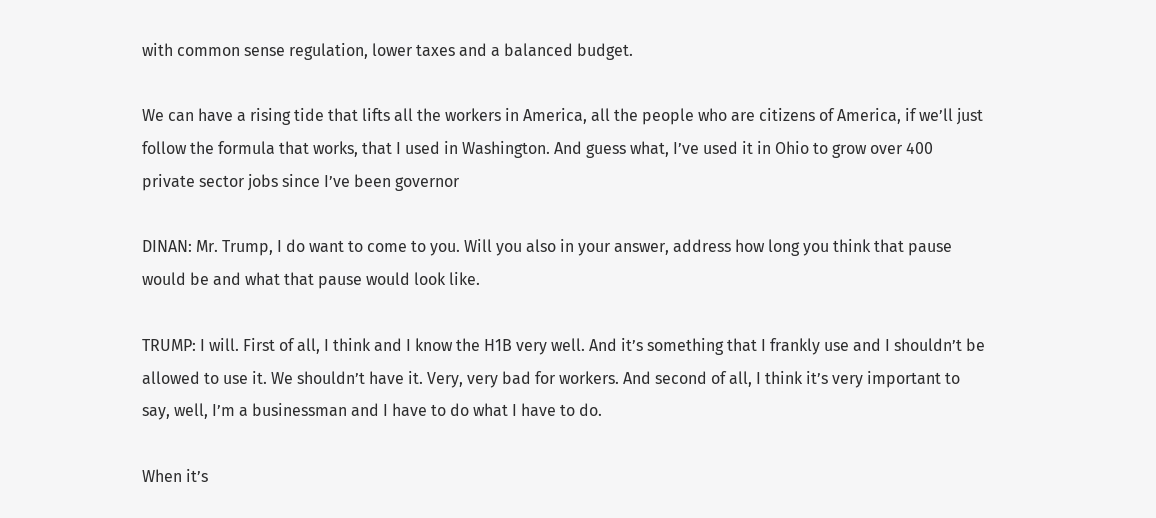with common sense regulation, lower taxes and a balanced budget.

We can have a rising tide that lifts all the workers in America, all the people who are citizens of America, if we’ll just follow the formula that works, that I used in Washington. And guess what, I’ve used it in Ohio to grow over 400 private sector jobs since I’ve been governor

DINAN: Mr. Trump, I do want to come to you. Will you also in your answer, address how long you think that pause would be and what that pause would look like.

TRUMP: I will. First of all, I think and I know the H1B very well. And it’s something that I frankly use and I shouldn’t be allowed to use it. We shouldn’t have it. Very, very bad for workers. And second of all, I think it’s very important to say, well, I’m a businessman and I have to do what I have to do.

When it’s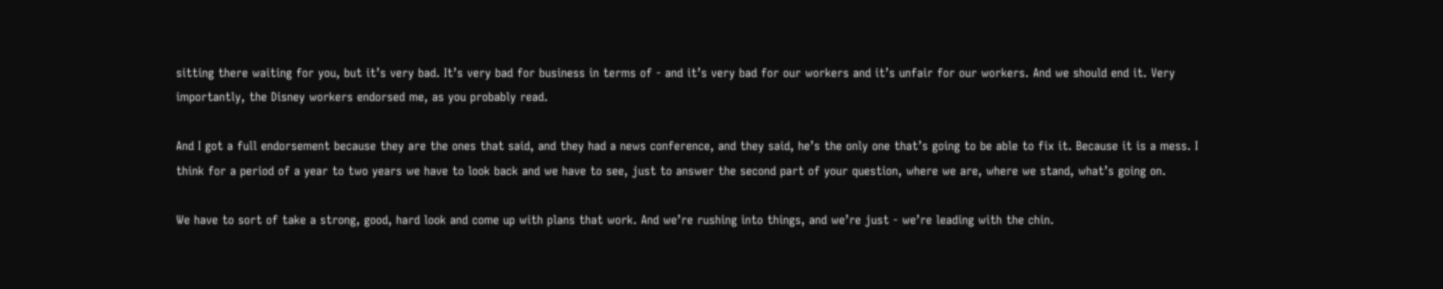sitting there waiting for you, but it’s very bad. It’s very bad for business in terms of - and it’s very bad for our workers and it’s unfair for our workers. And we should end it. Very importantly, the Disney workers endorsed me, as you probably read.

And I got a full endorsement because they are the ones that said, and they had a news conference, and they said, he’s the only one that’s going to be able to fix it. Because it is a mess. I think for a period of a year to two years we have to look back and we have to see, just to answer the second part of your question, where we are, where we stand, what’s going on.

We have to sort of take a strong, good, hard look and come up with plans that work. And we’re rushing into things, and we’re just - we’re leading with the chin.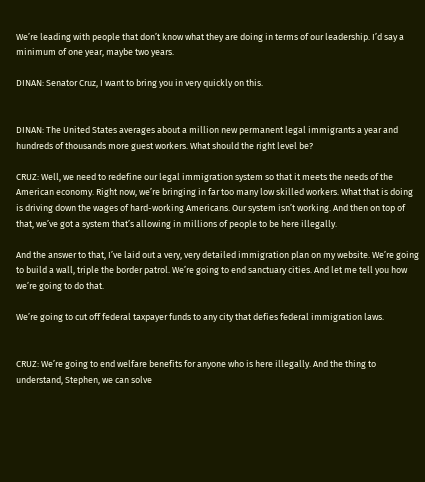We’re leading with people that don’t know what they are doing in terms of our leadership. I’d say a minimum of one year, maybe two years.

DINAN: Senator Cruz, I want to bring you in very quickly on this.


DINAN: The United States averages about a million new permanent legal immigrants a year and hundreds of thousands more guest workers. What should the right level be?

CRUZ: Well, we need to redefine our legal immigration system so that it meets the needs of the American economy. Right now, we’re bringing in far too many low skilled workers. What that is doing is driving down the wages of hard-working Americans. Our system isn’t working. And then on top of that, we’ve got a system that’s allowing in millions of people to be here illegally.

And the answer to that, I’ve laid out a very, very detailed immigration plan on my website. We’re going to build a wall, triple the border patrol. We’re going to end sanctuary cities. And let me tell you how we’re going to do that.

We’re going to cut off federal taxpayer funds to any city that defies federal immigration laws.


CRUZ: We’re going to end welfare benefits for anyone who is here illegally. And the thing to understand, Stephen, we can solve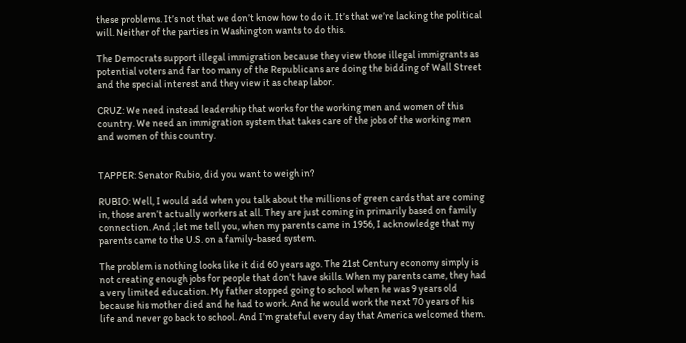these problems. It’s not that we don’t know how to do it. It’s that we’re lacking the political will. Neither of the parties in Washington wants to do this.

The Democrats support illegal immigration because they view those illegal immigrants as potential voters and far too many of the Republicans are doing the bidding of Wall Street and the special interest and they view it as cheap labor.

CRUZ: We need instead leadership that works for the working men and women of this country. We need an immigration system that takes care of the jobs of the working men and women of this country.


TAPPER: Senator Rubio, did you want to weigh in?

RUBIO: Well, I would add when you talk about the millions of green cards that are coming in, those aren’t actually workers at all. They are just coming in primarily based on family connection. And ;let me tell you, when my parents came in 1956, I acknowledge that my parents came to the U.S. on a family-based system.

The problem is nothing looks like it did 60 years ago. The 21st Century economy simply is not creating enough jobs for people that don’t have skills. When my parents came, they had a very limited education. My father stopped going to school when he was 9 years old because his mother died and he had to work. And he would work the next 70 years of his life and never go back to school. And I’m grateful every day that America welcomed them.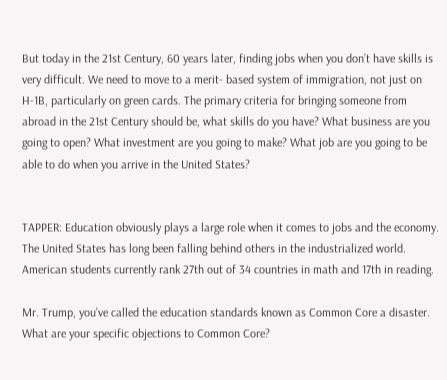But today in the 21st Century, 60 years later, finding jobs when you don’t have skills is very difficult. We need to move to a merit- based system of immigration, not just on H-1B, particularly on green cards. The primary criteria for bringing someone from abroad in the 21st Century should be, what skills do you have? What business are you going to open? What investment are you going to make? What job are you going to be able to do when you arrive in the United States?


TAPPER: Education obviously plays a large role when it comes to jobs and the economy. The United States has long been falling behind others in the industrialized world. American students currently rank 27th out of 34 countries in math and 17th in reading.

Mr. Trump, you’ve called the education standards known as Common Core a disaster. What are your specific objections to Common Core?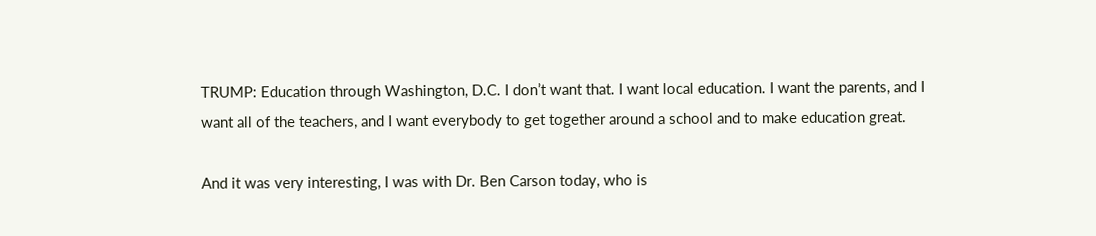TRUMP: Education through Washington, D.C. I don’t want that. I want local education. I want the parents, and I want all of the teachers, and I want everybody to get together around a school and to make education great.

And it was very interesting, I was with Dr. Ben Carson today, who is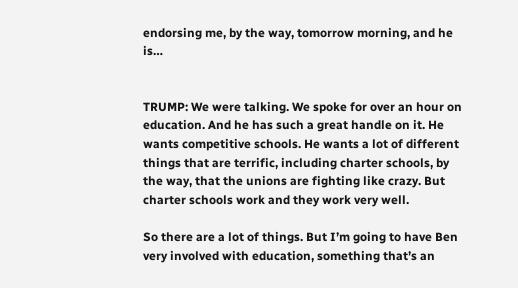endorsing me, by the way, tomorrow morning, and he is…


TRUMP: We were talking. We spoke for over an hour on education. And he has such a great handle on it. He wants competitive schools. He wants a lot of different things that are terrific, including charter schools, by the way, that the unions are fighting like crazy. But charter schools work and they work very well.

So there are a lot of things. But I’m going to have Ben very involved with education, something that’s an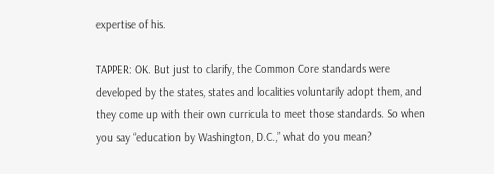expertise of his.

TAPPER: OK. But just to clarify, the Common Core standards were developed by the states, states and localities voluntarily adopt them, and they come up with their own curricula to meet those standards. So when you say “education by Washington, D.C.,” what do you mean?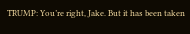TRUMP: You’re right, Jake. But it has been taken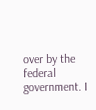over by the federal government. I